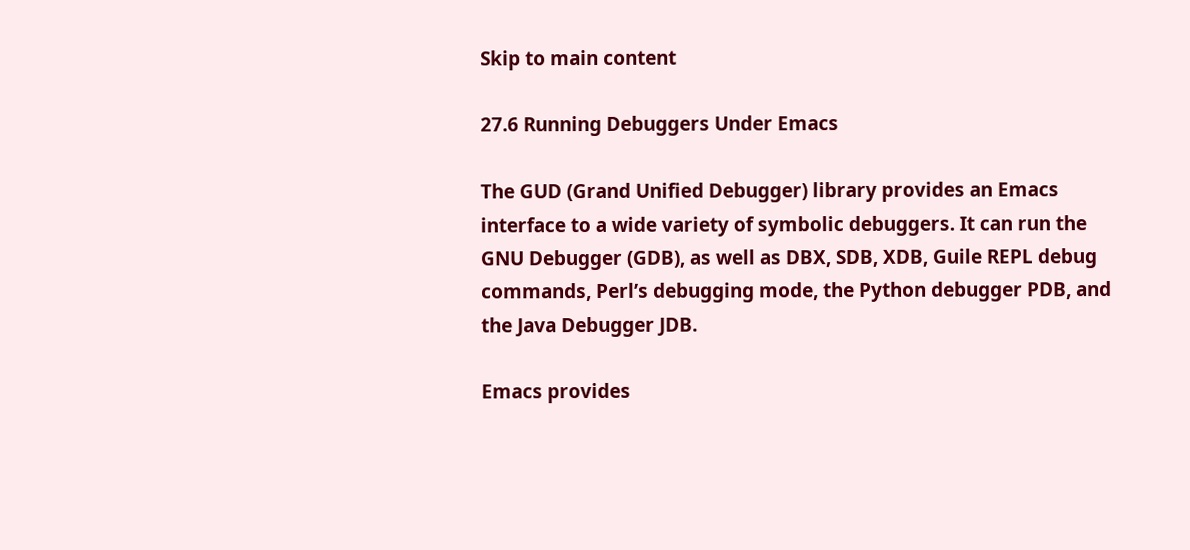Skip to main content

27.6 Running Debuggers Under Emacs

The GUD (Grand Unified Debugger) library provides an Emacs interface to a wide variety of symbolic debuggers. It can run the GNU Debugger (GDB), as well as DBX, SDB, XDB, Guile REPL debug commands, Perl’s debugging mode, the Python debugger PDB, and the Java Debugger JDB.

Emacs provides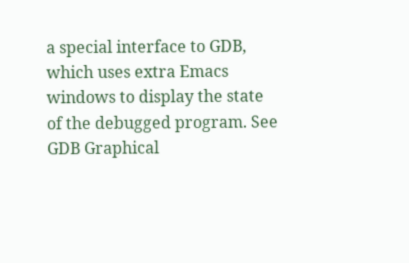a special interface to GDB, which uses extra Emacs windows to display the state of the debugged program. See GDB Graphical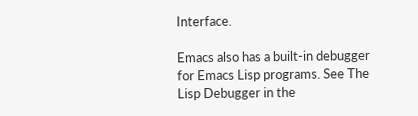Interface.

Emacs also has a built-in debugger for Emacs Lisp programs. See The Lisp Debugger in the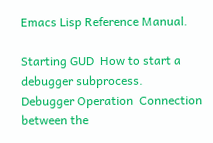Emacs Lisp Reference Manual.

Starting GUD  How to start a debugger subprocess.
Debugger Operation  Connection between the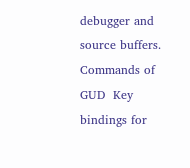debugger and source buffers.
Commands of GUD  Key bindings for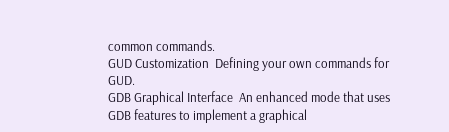common commands.
GUD Customization  Defining your own commands for GUD.
GDB Graphical Interface  An enhanced mode that uses GDB features to implement a graphical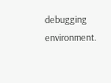debugging environment.